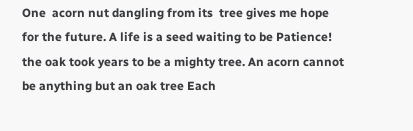One  acorn nut dangling from its  tree gives me hope for the future. A life is a seed waiting to be Patience! the oak took years to be a mighty tree. An acorn cannot be anything but an oak tree Each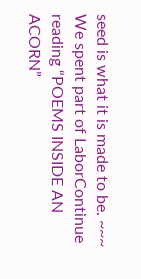seed is what it is made to be. ~~~ We spent part of LaborContinue reading “POEMS INSIDE AN ACORN”